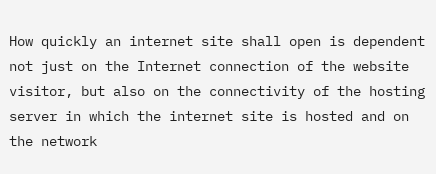How quickly an internet site shall open is dependent not just on the Internet connection of the website visitor, but also on the connectivity of the hosting server in which the internet site is hosted and on the network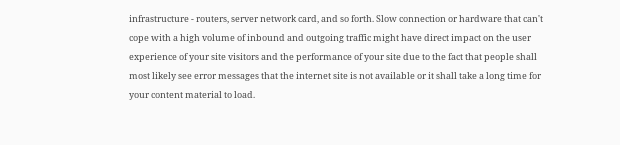infrastructure - routers, server network card, and so forth. Slow connection or hardware that can't cope with a high volume of inbound and outgoing traffic might have direct impact on the user experience of your site visitors and the performance of your site due to the fact that people shall most likely see error messages that the internet site is not available or it shall take a long time for your content material to load.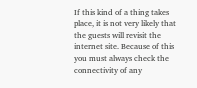If this kind of a thing takes place, it is not very likely that the guests will revisit the internet site. Because of this you must always check the connectivity of any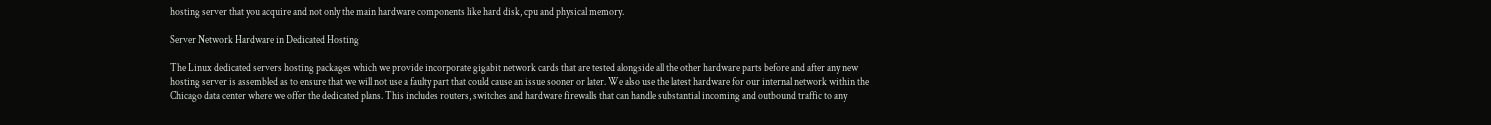hosting server that you acquire and not only the main hardware components like hard disk, cpu and physical memory.

Server Network Hardware in Dedicated Hosting

The Linux dedicated servers hosting packages which we provide incorporate gigabit network cards that are tested alongside all the other hardware parts before and after any new hosting server is assembled as to ensure that we will not use a faulty part that could cause an issue sooner or later. We also use the latest hardware for our internal network within the Chicago data center where we offer the dedicated plans. This includes routers, switches and hardware firewalls that can handle substantial incoming and outbound traffic to any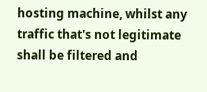hosting machine, whilst any traffic that's not legitimate shall be filtered and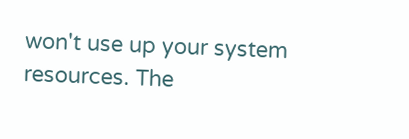won't use up your system resources. The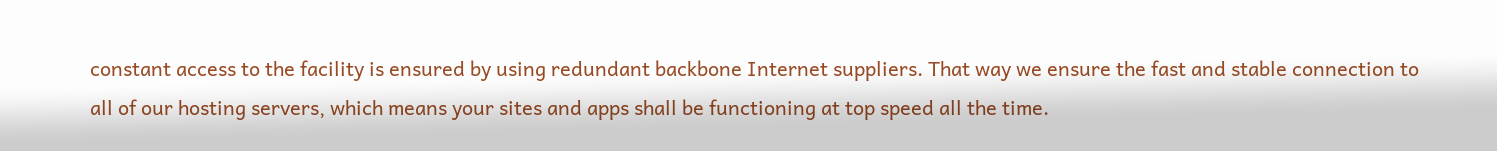constant access to the facility is ensured by using redundant backbone Internet suppliers. That way we ensure the fast and stable connection to all of our hosting servers, which means your sites and apps shall be functioning at top speed all the time.